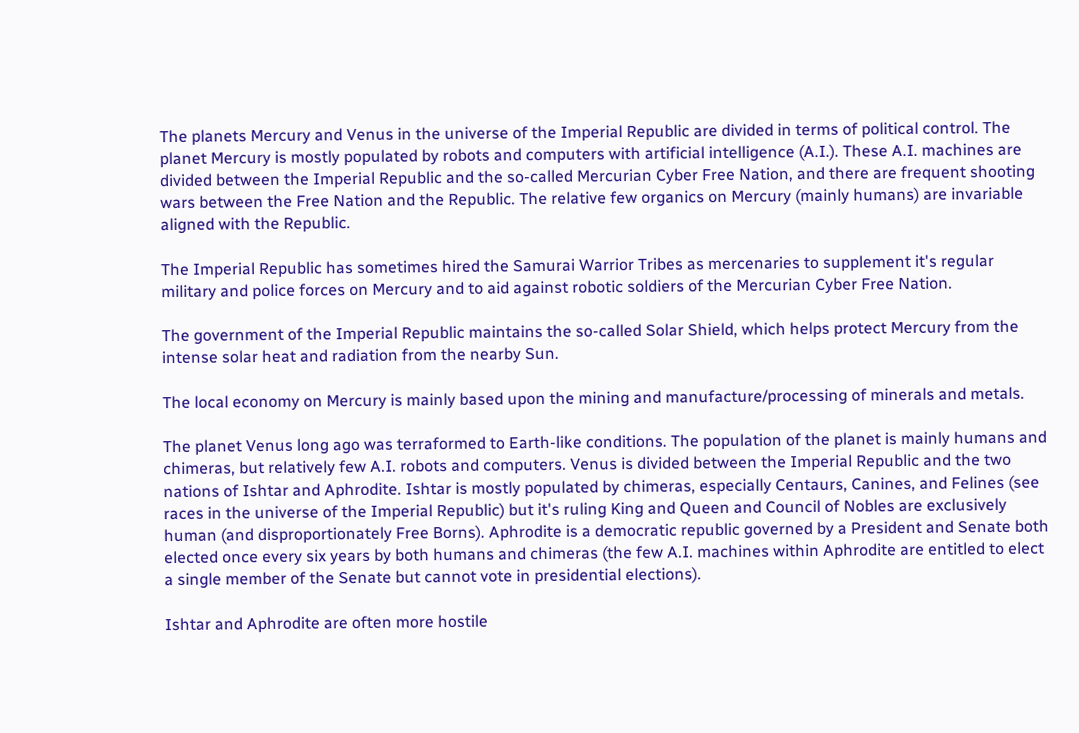The planets Mercury and Venus in the universe of the Imperial Republic are divided in terms of political control. The planet Mercury is mostly populated by robots and computers with artificial intelligence (A.I.). These A.I. machines are divided between the Imperial Republic and the so-called Mercurian Cyber Free Nation, and there are frequent shooting wars between the Free Nation and the Republic. The relative few organics on Mercury (mainly humans) are invariable aligned with the Republic.

The Imperial Republic has sometimes hired the Samurai Warrior Tribes as mercenaries to supplement it's regular military and police forces on Mercury and to aid against robotic soldiers of the Mercurian Cyber Free Nation.

The government of the Imperial Republic maintains the so-called Solar Shield, which helps protect Mercury from the intense solar heat and radiation from the nearby Sun.

The local economy on Mercury is mainly based upon the mining and manufacture/processing of minerals and metals.

The planet Venus long ago was terraformed to Earth-like conditions. The population of the planet is mainly humans and chimeras, but relatively few A.I. robots and computers. Venus is divided between the Imperial Republic and the two nations of Ishtar and Aphrodite. Ishtar is mostly populated by chimeras, especially Centaurs, Canines, and Felines (see races in the universe of the Imperial Republic) but it's ruling King and Queen and Council of Nobles are exclusively human (and disproportionately Free Borns). Aphrodite is a democratic republic governed by a President and Senate both elected once every six years by both humans and chimeras (the few A.I. machines within Aphrodite are entitled to elect a single member of the Senate but cannot vote in presidential elections).

Ishtar and Aphrodite are often more hostile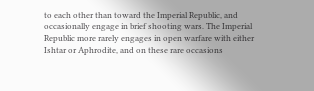to each other than toward the Imperial Republic, and occasionally engage in brief shooting wars. The Imperial Republic more rarely engages in open warfare with either Ishtar or Aphrodite, and on these rare occasions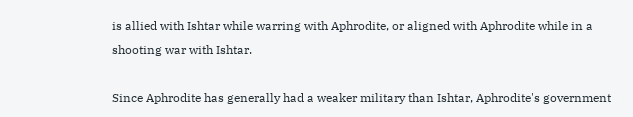is allied with Ishtar while warring with Aphrodite, or aligned with Aphrodite while in a shooting war with Ishtar.

Since Aphrodite has generally had a weaker military than Ishtar, Aphrodite's government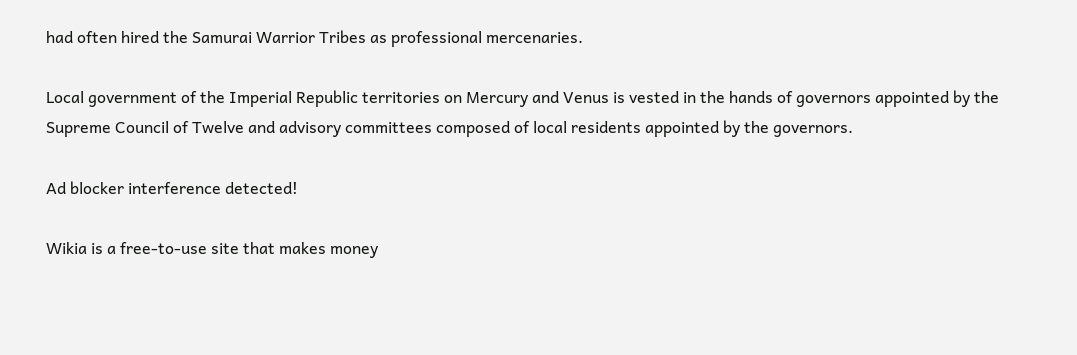had often hired the Samurai Warrior Tribes as professional mercenaries.

Local government of the Imperial Republic territories on Mercury and Venus is vested in the hands of governors appointed by the Supreme Council of Twelve and advisory committees composed of local residents appointed by the governors.

Ad blocker interference detected!

Wikia is a free-to-use site that makes money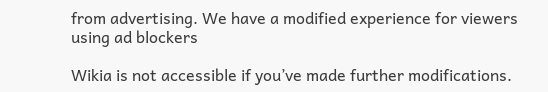from advertising. We have a modified experience for viewers using ad blockers

Wikia is not accessible if you’ve made further modifications.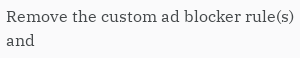Remove the custom ad blocker rule(s) and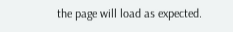the page will load as expected.